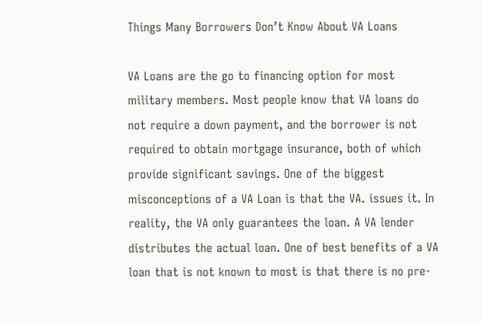Things Many Borrowers Don’t Know About VA Loans

VA Loans are the go to financing option for most military members. Most people know that VA loans do not require a down payment, and the borrower is not required to obtain mortgage insurance, both of which provide significant savings. One of the biggest misconceptions of a VA Loan is that the VA. issues it. In reality, the VA only guarantees the loan. A VA lender distributes the actual loan. One of best benefits of a VA loan that is not known to most is that there is no pre-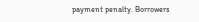payment penalty. Borrowers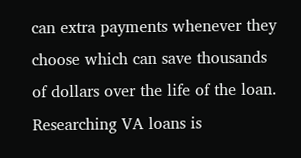can extra payments whenever they choose which can save thousands of dollars over the life of the loan.  Researching VA loans is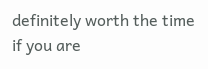definitely worth the time if you are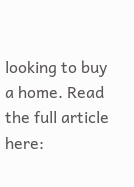looking to buy a home. Read the full article here: